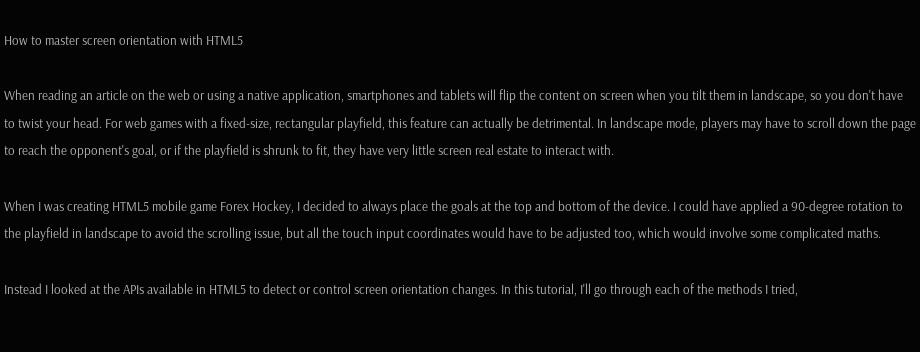How to master screen orientation with HTML5

When reading an article on the web or using a native application, smartphones and tablets will flip the content on screen when you tilt them in landscape, so you don't have to twist your head. For web games with a fixed-size, rectangular playfield, this feature can actually be detrimental. In landscape mode, players may have to scroll down the page to reach the opponent's goal, or if the playfield is shrunk to fit, they have very little screen real estate to interact with.

When I was creating HTML5 mobile game Forex Hockey, I decided to always place the goals at the top and bottom of the device. I could have applied a 90-degree rotation to the playfield in landscape to avoid the scrolling issue, but all the touch input coordinates would have to be adjusted too, which would involve some complicated maths.

Instead I looked at the APIs available in HTML5 to detect or control screen orientation changes. In this tutorial, I'll go through each of the methods I tried,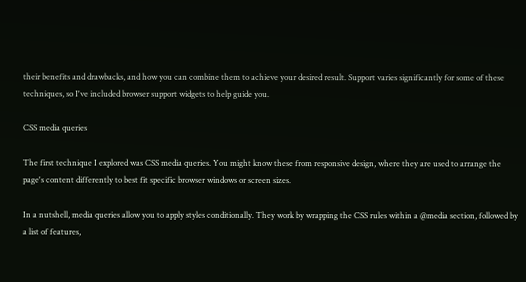their benefits and drawbacks, and how you can combine them to achieve your desired result. Support varies significantly for some of these techniques, so I've included browser support widgets to help guide you.

CSS media queries

The first technique I explored was CSS media queries. You might know these from responsive design, where they are used to arrange the page's content differently to best fit specific browser windows or screen sizes.

In a nutshell, media queries allow you to apply styles conditionally. They work by wrapping the CSS rules within a @media section, followed by a list of features,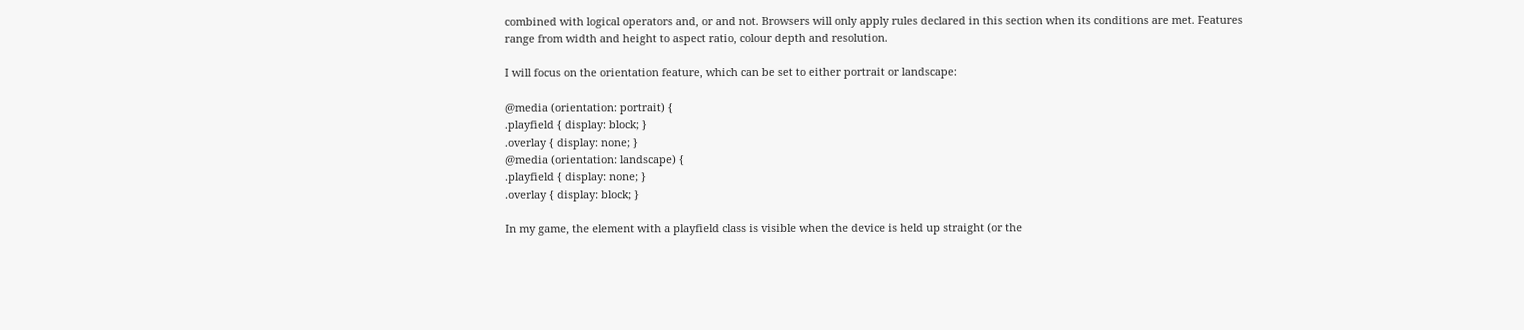combined with logical operators and, or and not. Browsers will only apply rules declared in this section when its conditions are met. Features range from width and height to aspect ratio, colour depth and resolution.

I will focus on the orientation feature, which can be set to either portrait or landscape:

@media (orientation: portrait) {
.playfield { display: block; }
.overlay { display: none; }
@media (orientation: landscape) {
.playfield { display: none; }
.overlay { display: block; }

In my game, the element with a playfield class is visible when the device is held up straight (or the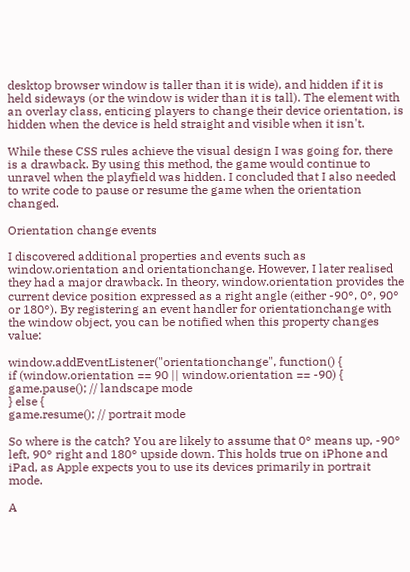desktop browser window is taller than it is wide), and hidden if it is held sideways (or the window is wider than it is tall). The element with an overlay class, enticing players to change their device orientation, is hidden when the device is held straight and visible when it isn't.

While these CSS rules achieve the visual design I was going for, there is a drawback. By using this method, the game would continue to unravel when the playfield was hidden. I concluded that I also needed to write code to pause or resume the game when the orientation changed.

Orientation change events

I discovered additional properties and events such as window.orientation and orientationchange. However, I later realised they had a major drawback. In theory, window.orientation provides the current device position expressed as a right angle (either -90°, 0°, 90° or 180°). By registering an event handler for orientationchange with the window object, you can be notified when this property changes value:

window.addEventListener("orientationchange", function() {
if (window.orientation == 90 || window.orientation == -90) {
game.pause(); // landscape mode
} else {
game.resume(); // portrait mode

So where is the catch? You are likely to assume that 0° means up, -90° left, 90° right and 180° upside down. This holds true on iPhone and iPad, as Apple expects you to use its devices primarily in portrait mode.

A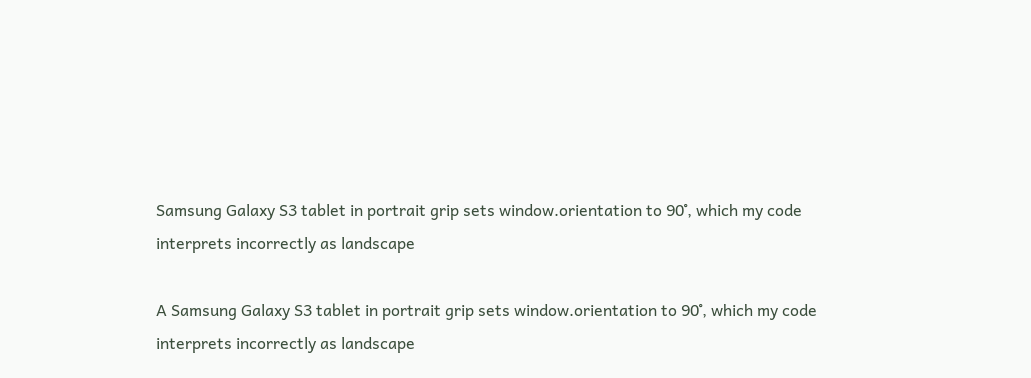Samsung Galaxy S3 tablet in portrait grip sets window.orientation to 90˚, which my code interprets incorrectly as landscape

A Samsung Galaxy S3 tablet in portrait grip sets window.orientation to 90˚, which my code interprets incorrectly as landscape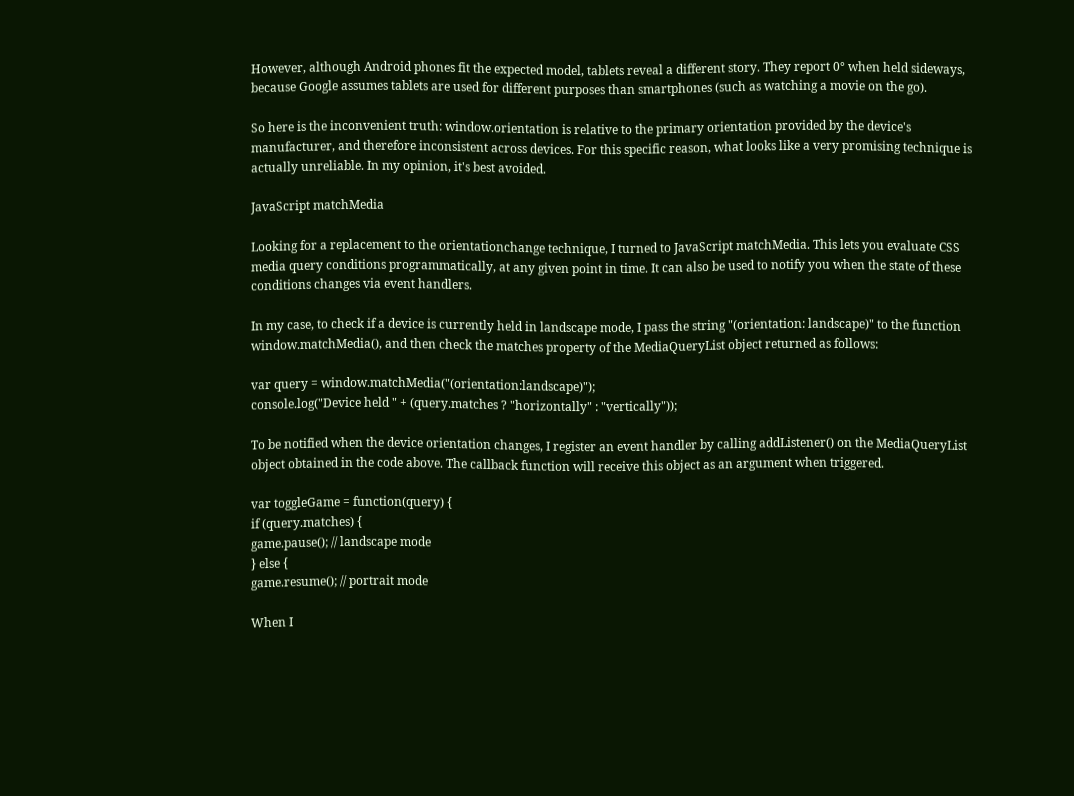However, although Android phones fit the expected model, tablets reveal a different story. They report 0° when held sideways, because Google assumes tablets are used for different purposes than smartphones (such as watching a movie on the go).

So here is the inconvenient truth: window.orientation is relative to the primary orientation provided by the device's manufacturer, and therefore inconsistent across devices. For this specific reason, what looks like a very promising technique is actually unreliable. In my opinion, it's best avoided.

JavaScript matchMedia

Looking for a replacement to the orientationchange technique, I turned to JavaScript matchMedia. This lets you evaluate CSS media query conditions programmatically, at any given point in time. It can also be used to notify you when the state of these conditions changes via event handlers.

In my case, to check if a device is currently held in landscape mode, I pass the string "(orientation: landscape)" to the function window.matchMedia(), and then check the matches property of the MediaQueryList object returned as follows:

var query = window.matchMedia("(orientation:landscape)");
console.log("Device held " + (query.matches ? "horizontally" : "vertically"));

To be notified when the device orientation changes, I register an event handler by calling addListener() on the MediaQueryList object obtained in the code above. The callback function will receive this object as an argument when triggered.

var toggleGame = function(query) {
if (query.matches) {
game.pause(); // landscape mode
} else {
game.resume(); // portrait mode

When I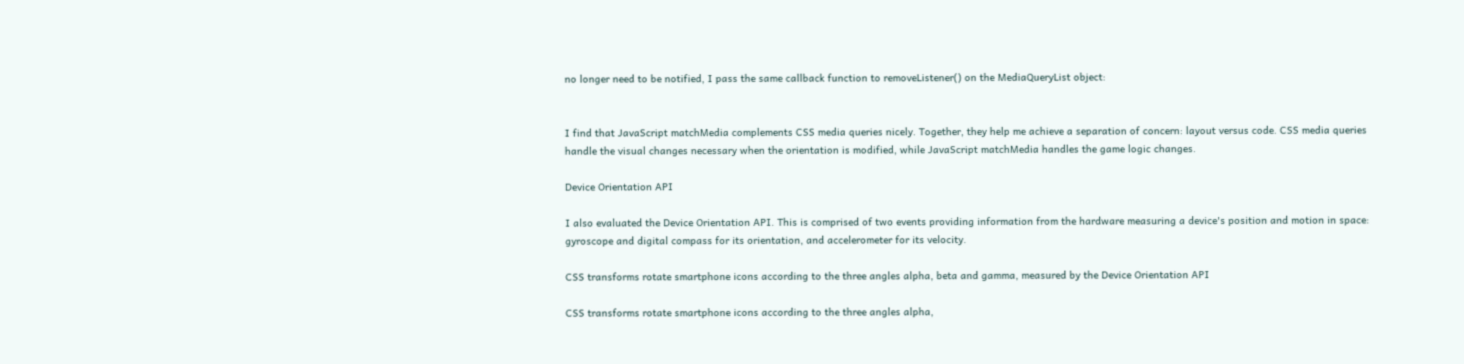no longer need to be notified, I pass the same callback function to removeListener() on the MediaQueryList object:


I find that JavaScript matchMedia complements CSS media queries nicely. Together, they help me achieve a separation of concern: layout versus code. CSS media queries handle the visual changes necessary when the orientation is modified, while JavaScript matchMedia handles the game logic changes.

Device Orientation API

I also evaluated the Device Orientation API. This is comprised of two events providing information from the hardware measuring a device's position and motion in space: gyroscope and digital compass for its orientation, and accelerometer for its velocity.

CSS transforms rotate smartphone icons according to the three angles alpha, beta and gamma, measured by the Device Orientation API

CSS transforms rotate smartphone icons according to the three angles alpha,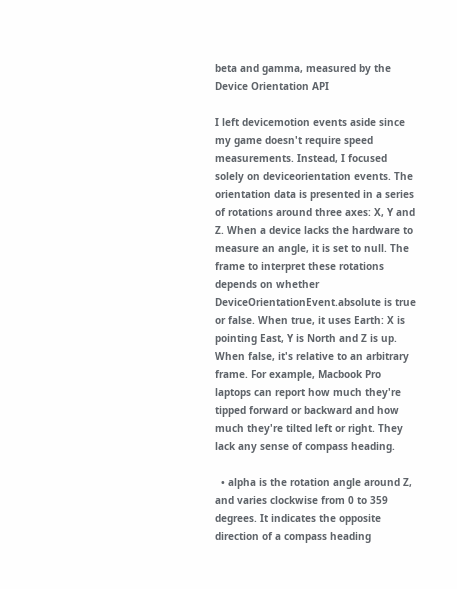beta and gamma, measured by the Device Orientation API

I left devicemotion events aside since my game doesn't require speed measurements. Instead, I focused solely on deviceorientation events. The orientation data is presented in a series of rotations around three axes: X, Y and Z. When a device lacks the hardware to measure an angle, it is set to null. The frame to interpret these rotations depends on whether DeviceOrientationEvent.absolute is true or false. When true, it uses Earth: X is pointing East, Y is North and Z is up. When false, it's relative to an arbitrary frame. For example, Macbook Pro laptops can report how much they're tipped forward or backward and how much they're tilted left or right. They lack any sense of compass heading.

  • alpha is the rotation angle around Z, and varies clockwise from 0 to 359 degrees. It indicates the opposite direction of a compass heading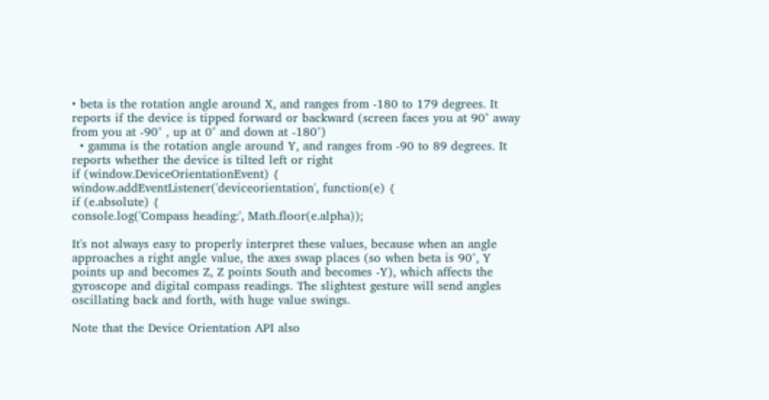• beta is the rotation angle around X, and ranges from -180 to 179 degrees. It reports if the device is tipped forward or backward (screen faces you at 90° away from you at -90° , up at 0° and down at -180°)
  • gamma is the rotation angle around Y, and ranges from -90 to 89 degrees. It reports whether the device is tilted left or right
if (window.DeviceOrientationEvent) {
window.addEventListener('deviceorientation', function(e) {
if (e.absolute) {
console.log('Compass heading:', Math.floor(e.alpha));

It's not always easy to properly interpret these values, because when an angle approaches a right angle value, the axes swap places (so when beta is 90°, Y points up and becomes Z, Z points South and becomes -Y), which affects the gyroscope and digital compass readings. The slightest gesture will send angles oscillating back and forth, with huge value swings.

Note that the Device Orientation API also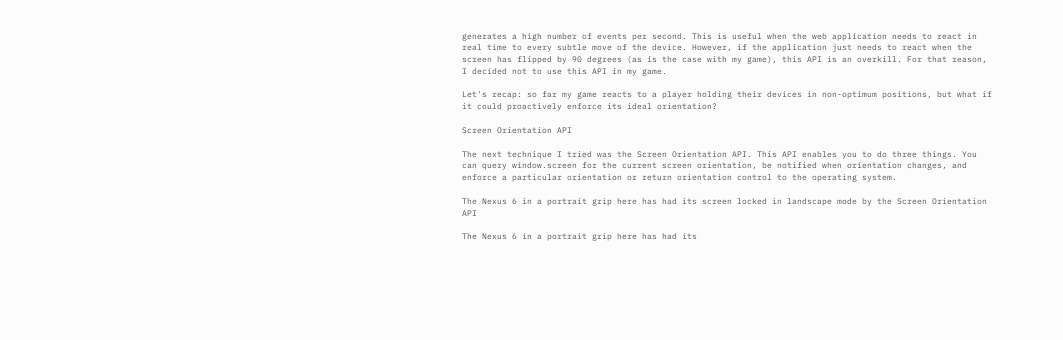generates a high number of events per second. This is useful when the web application needs to react in real time to every subtle move of the device. However, if the application just needs to react when the screen has flipped by 90 degrees (as is the case with my game), this API is an overkill. For that reason, I decided not to use this API in my game.

Let's recap: so far my game reacts to a player holding their devices in non-optimum positions, but what if it could proactively enforce its ideal orientation?

Screen Orientation API

The next technique I tried was the Screen Orientation API. This API enables you to do three things. You can query window.screen for the current screen orientation, be notified when orientation changes, and enforce a particular orientation or return orientation control to the operating system.

The Nexus 6 in a portrait grip here has had its screen locked in landscape mode by the Screen Orientation API

The Nexus 6 in a portrait grip here has had its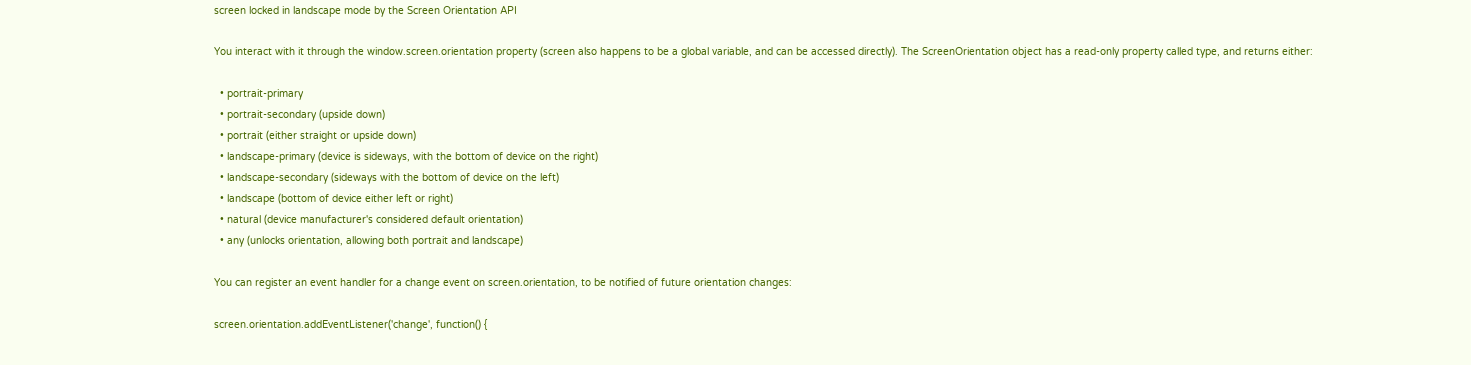screen locked in landscape mode by the Screen Orientation API

You interact with it through the window.screen.orientation property (screen also happens to be a global variable, and can be accessed directly). The ScreenOrientation object has a read-only property called type, and returns either:

  • portrait-primary
  • portrait-secondary (upside down)
  • portrait (either straight or upside down)
  • landscape-primary (device is sideways, with the bottom of device on the right)
  • landscape-secondary (sideways with the bottom of device on the left)
  • landscape (bottom of device either left or right)
  • natural (device manufacturer's considered default orientation)
  • any (unlocks orientation, allowing both portrait and landscape)

You can register an event handler for a change event on screen.orientation, to be notified of future orientation changes:

screen.orientation.addEventListener('change', function() {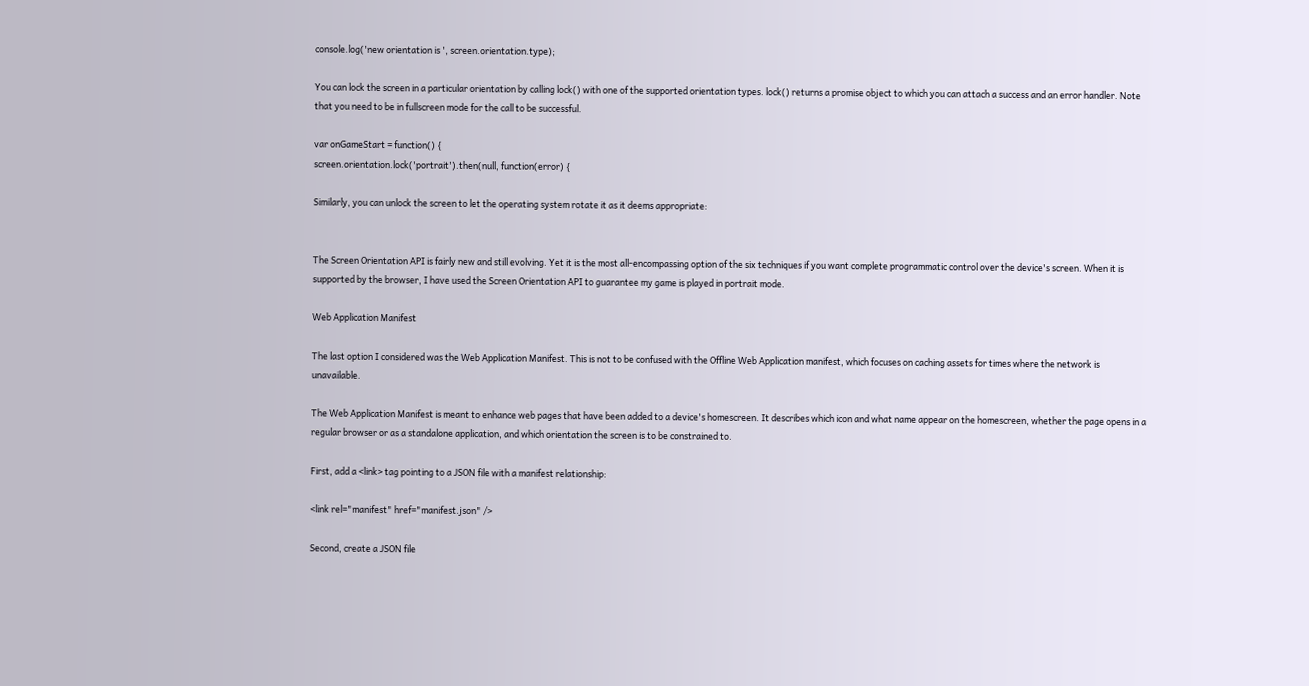console.log('new orientation is ', screen.orientation.type);

You can lock the screen in a particular orientation by calling lock() with one of the supported orientation types. lock() returns a promise object to which you can attach a success and an error handler. Note that you need to be in fullscreen mode for the call to be successful.

var onGameStart = function() {
screen.orientation.lock('portrait').then(null, function(error) {

Similarly, you can unlock the screen to let the operating system rotate it as it deems appropriate:


The Screen Orientation API is fairly new and still evolving. Yet it is the most all-encompassing option of the six techniques if you want complete programmatic control over the device's screen. When it is supported by the browser, I have used the Screen Orientation API to guarantee my game is played in portrait mode.

Web Application Manifest

The last option I considered was the Web Application Manifest. This is not to be confused with the Offline Web Application manifest, which focuses on caching assets for times where the network is unavailable.

The Web Application Manifest is meant to enhance web pages that have been added to a device's homescreen. It describes which icon and what name appear on the homescreen, whether the page opens in a regular browser or as a standalone application, and which orientation the screen is to be constrained to.

First, add a <link> tag pointing to a JSON file with a manifest relationship:

<link rel="manifest" href="manifest.json" />

Second, create a JSON file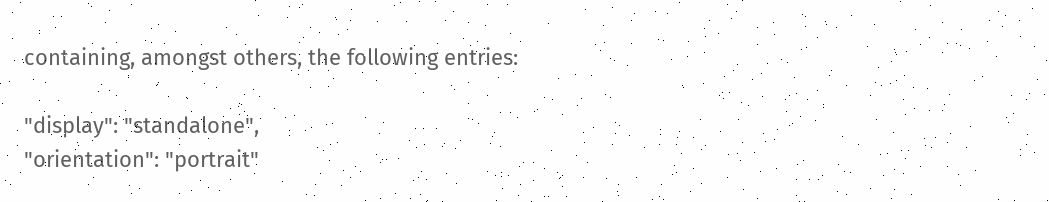containing, amongst others, the following entries:

"display": "standalone",
"orientation": "portrait"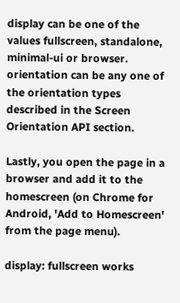display can be one of the values fullscreen, standalone, minimal-ui or browser. orientation can be any one of the orientation types described in the Screen Orientation API section.

Lastly, you open the page in a browser and add it to the homescreen (on Chrome for Android, 'Add to Homescreen' from the page menu).

display: fullscreen works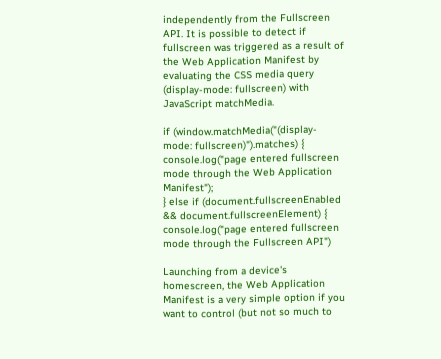independently from the Fullscreen API. It is possible to detect if fullscreen was triggered as a result of the Web Application Manifest by evaluating the CSS media query (display-mode: fullscreen) with JavaScript matchMedia.

if (window.matchMedia("(display-mode: fullscreen)").matches) {
console.log("page entered fullscreen mode through the Web Application Manifest");
} else if (document.fullscreenEnabled && document.fullscreenElement) {
console.log("page entered fullscreen mode through the Fullscreen API")

Launching from a device's homescreen, the Web Application Manifest is a very simple option if you want to control (but not so much to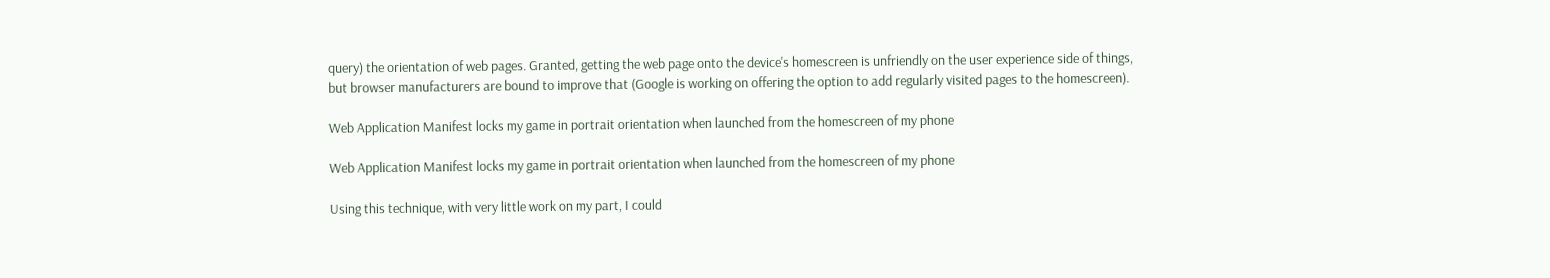query) the orientation of web pages. Granted, getting the web page onto the device's homescreen is unfriendly on the user experience side of things, but browser manufacturers are bound to improve that (Google is working on offering the option to add regularly visited pages to the homescreen).

Web Application Manifest locks my game in portrait orientation when launched from the homescreen of my phone

Web Application Manifest locks my game in portrait orientation when launched from the homescreen of my phone

Using this technique, with very little work on my part, I could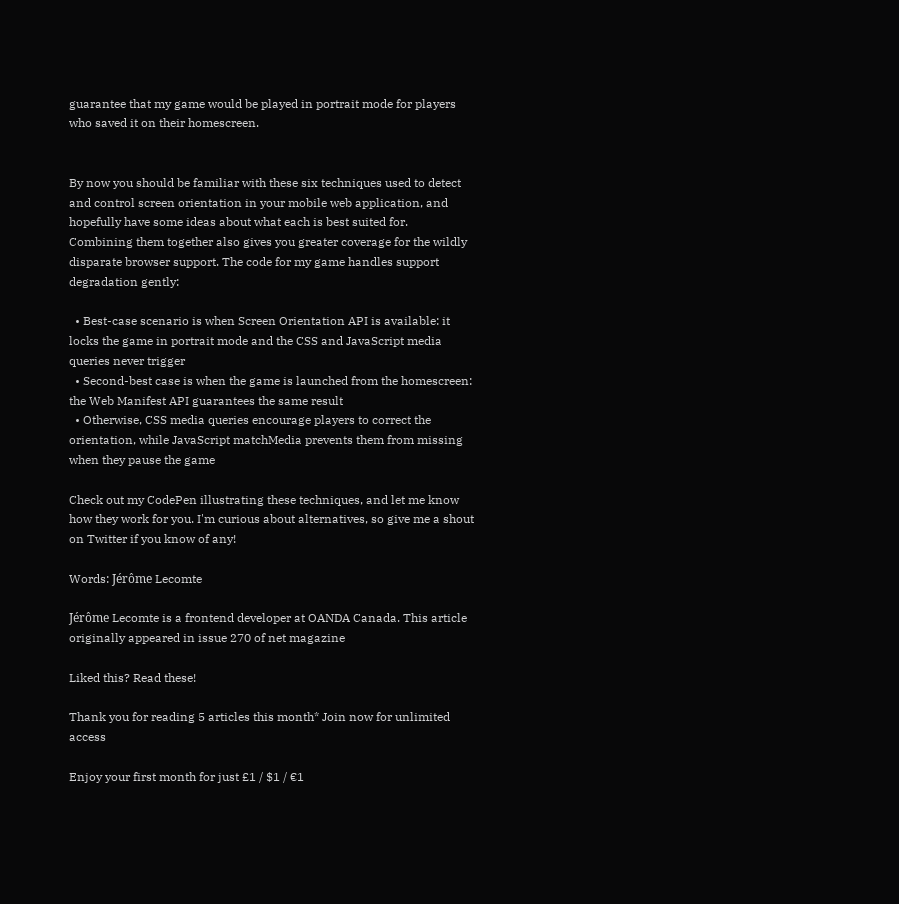guarantee that my game would be played in portrait mode for players who saved it on their homescreen.


By now you should be familiar with these six techniques used to detect and control screen orientation in your mobile web application, and hopefully have some ideas about what each is best suited for. Combining them together also gives you greater coverage for the wildly disparate browser support. The code for my game handles support degradation gently:

  • Best-case scenario is when Screen Orientation API is available: it locks the game in portrait mode and the CSS and JavaScript media queries never trigger
  • Second-best case is when the game is launched from the homescreen: the Web Manifest API guarantees the same result
  • Otherwise, CSS media queries encourage players to correct the orientation, while JavaScript matchMedia prevents them from missing when they pause the game

Check out my CodePen illustrating these techniques, and let me know how they work for you. I'm curious about alternatives, so give me a shout on Twitter if you know of any!

Words: Jérôme Lecomte

Jérôme Lecomte is a frontend developer at OANDA Canada. This article originally appeared in issue 270 of net magazine

Liked this? Read these!

Thank you for reading 5 articles this month* Join now for unlimited access

Enjoy your first month for just £1 / $1 / €1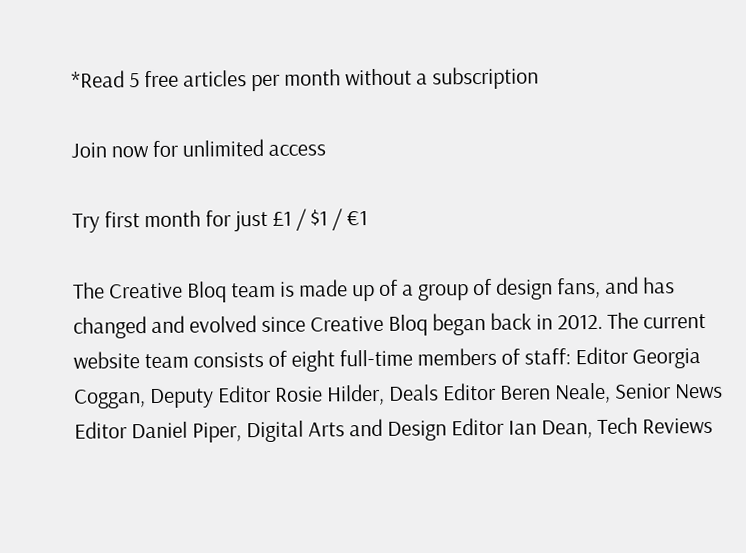*Read 5 free articles per month without a subscription

Join now for unlimited access

Try first month for just £1 / $1 / €1

The Creative Bloq team is made up of a group of design fans, and has changed and evolved since Creative Bloq began back in 2012. The current website team consists of eight full-time members of staff: Editor Georgia Coggan, Deputy Editor Rosie Hilder, Deals Editor Beren Neale, Senior News Editor Daniel Piper, Digital Arts and Design Editor Ian Dean, Tech Reviews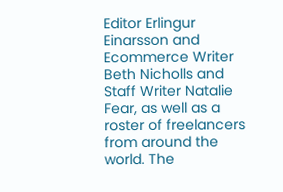Editor Erlingur Einarsson and Ecommerce Writer Beth Nicholls and Staff Writer Natalie Fear, as well as a roster of freelancers from around the world. The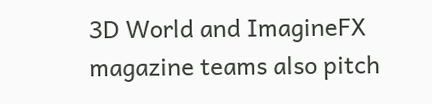3D World and ImagineFX magazine teams also pitch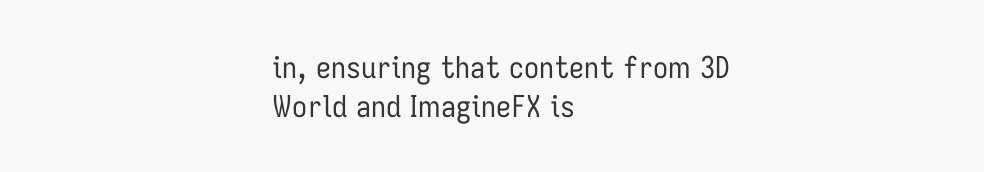in, ensuring that content from 3D World and ImagineFX is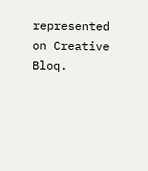represented on Creative Bloq.